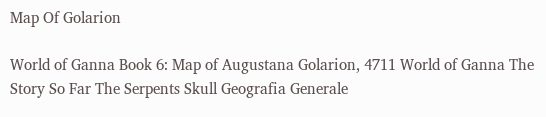Map Of Golarion

World of Ganna Book 6: Map of Augustana Golarion, 4711 World of Ganna The Story So Far The Serpents Skull Geografia Generale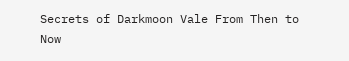Secrets of Darkmoon Vale From Then to Now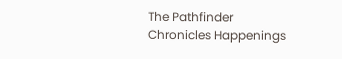The Pathfinder Chronicles Happenings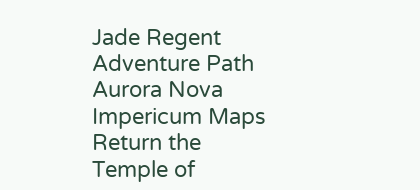Jade Regent Adventure Path Aurora Nova Impericum Maps Return the Temple of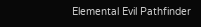Elemental Evil Pathfinder